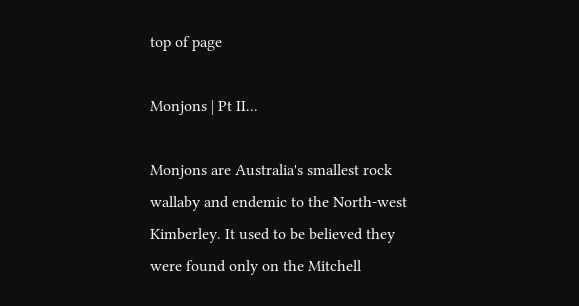top of page

Monjons | Pt II...

Monjons are Australia's smallest rock wallaby and endemic to the North-west Kimberley. It used to be believed they were found only on the Mitchell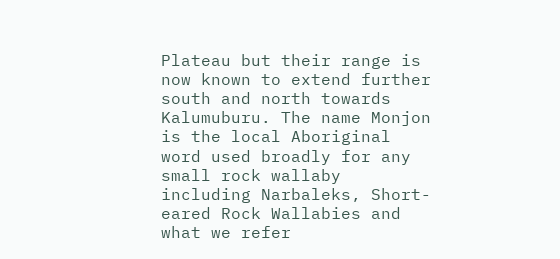Plateau but their range is now known to extend further south and north towards Kalumuburu. The name Monjon is the local Aboriginal word used broadly for any small rock wallaby including Narbaleks, Short-eared Rock Wallabies and what we refer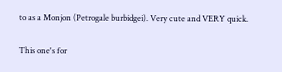to as a Monjon (Petrogale burbidgei). Very cute and VERY quick.

This one's for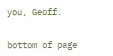you, Geoff.


bottom of page